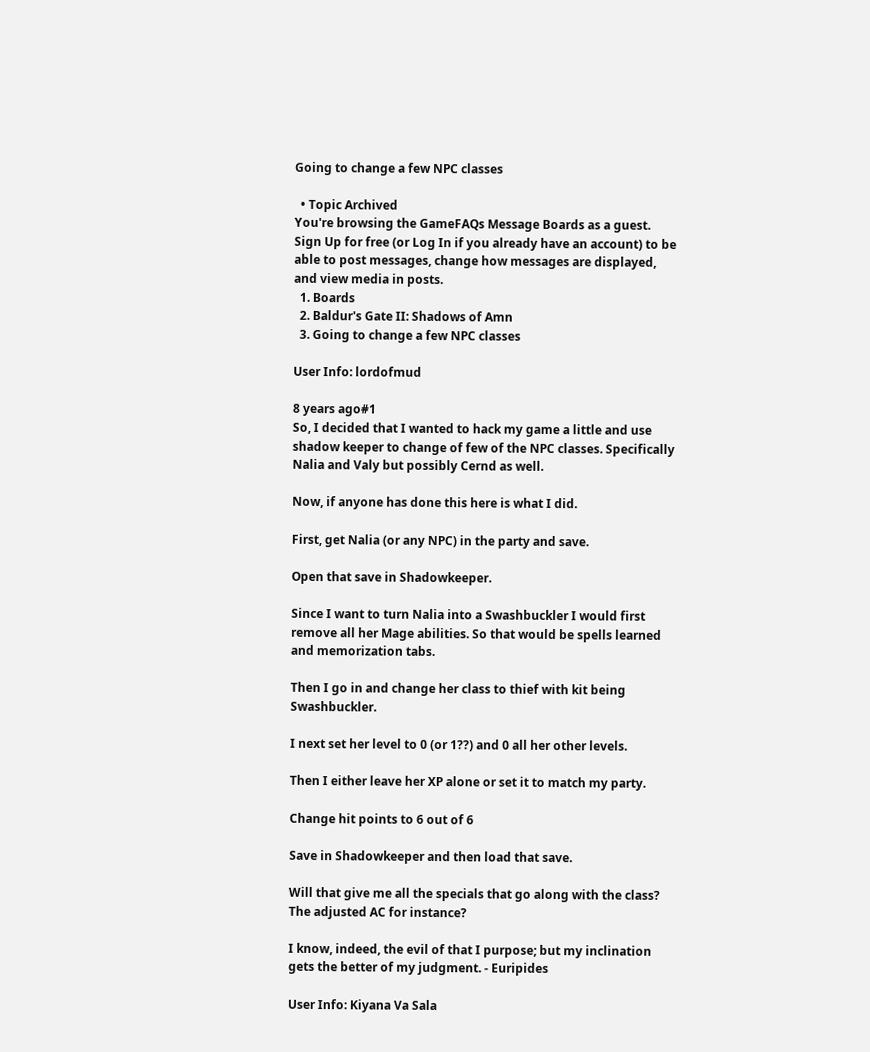Going to change a few NPC classes

  • Topic Archived
You're browsing the GameFAQs Message Boards as a guest. Sign Up for free (or Log In if you already have an account) to be able to post messages, change how messages are displayed, and view media in posts.
  1. Boards
  2. Baldur's Gate II: Shadows of Amn
  3. Going to change a few NPC classes

User Info: lordofmud

8 years ago#1
So, I decided that I wanted to hack my game a little and use shadow keeper to change of few of the NPC classes. Specifically Nalia and Valy but possibly Cernd as well.

Now, if anyone has done this here is what I did.

First, get Nalia (or any NPC) in the party and save.

Open that save in Shadowkeeper.

Since I want to turn Nalia into a Swashbuckler I would first remove all her Mage abilities. So that would be spells learned and memorization tabs.

Then I go in and change her class to thief with kit being Swashbuckler.

I next set her level to 0 (or 1??) and 0 all her other levels.

Then I either leave her XP alone or set it to match my party.

Change hit points to 6 out of 6

Save in Shadowkeeper and then load that save.

Will that give me all the specials that go along with the class? The adjusted AC for instance?

I know, indeed, the evil of that I purpose; but my inclination gets the better of my judgment. - Euripides

User Info: Kiyana Va Sala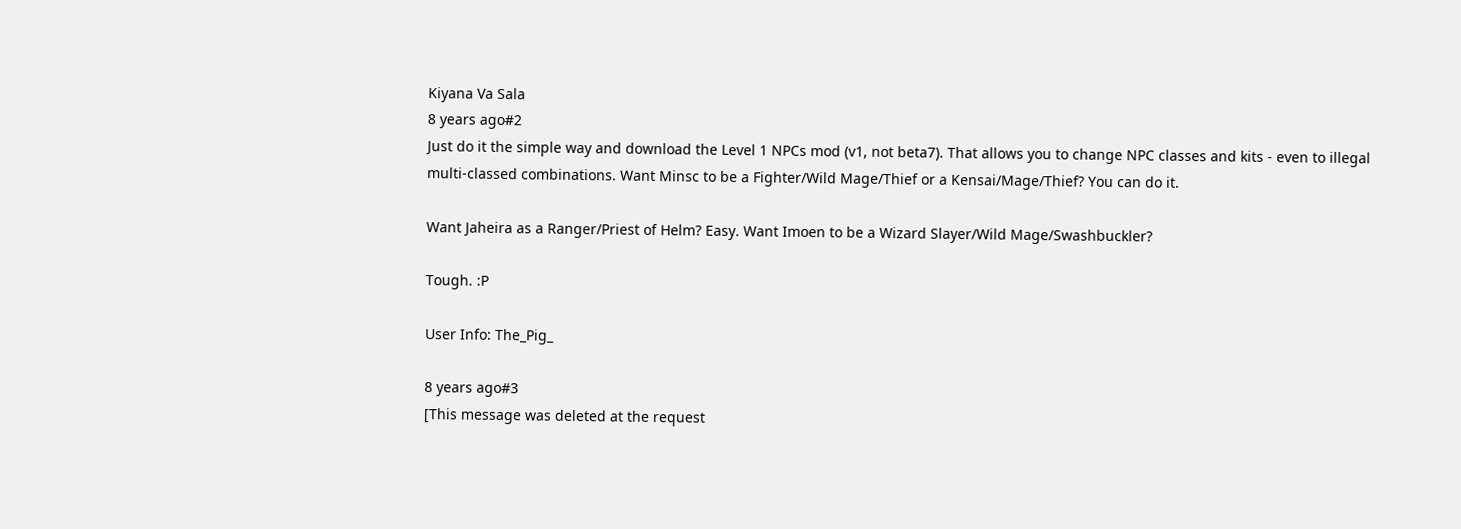Kiyana Va Sala
8 years ago#2
Just do it the simple way and download the Level 1 NPCs mod (v1, not beta7). That allows you to change NPC classes and kits - even to illegal multi-classed combinations. Want Minsc to be a Fighter/Wild Mage/Thief or a Kensai/Mage/Thief? You can do it.

Want Jaheira as a Ranger/Priest of Helm? Easy. Want Imoen to be a Wizard Slayer/Wild Mage/Swashbuckler?

Tough. :P

User Info: The_Pig_

8 years ago#3
[This message was deleted at the request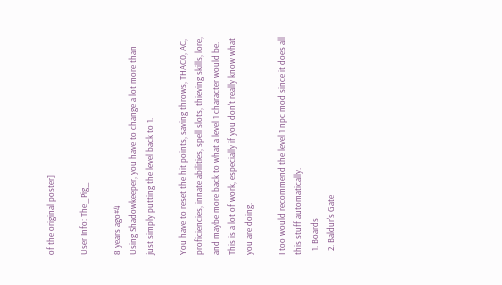of the original poster]

User Info: The_Pig_

8 years ago#4
Using Shadowkeeper, you have to change a lot more than just simply putting the level back to 1.

You have to reset the hit points, saving throws, THAC0, AC, proficiencies, innate abilities, spell slots, thieving skills, lore, and maybe more back to what a level 1 character would be. This is a lot of work, especially if you don't really know what you are doing.

I too would recommend the level 1 npc mod since it does all this stuff automatically.
  1. Boards
  2. Baldur's Gate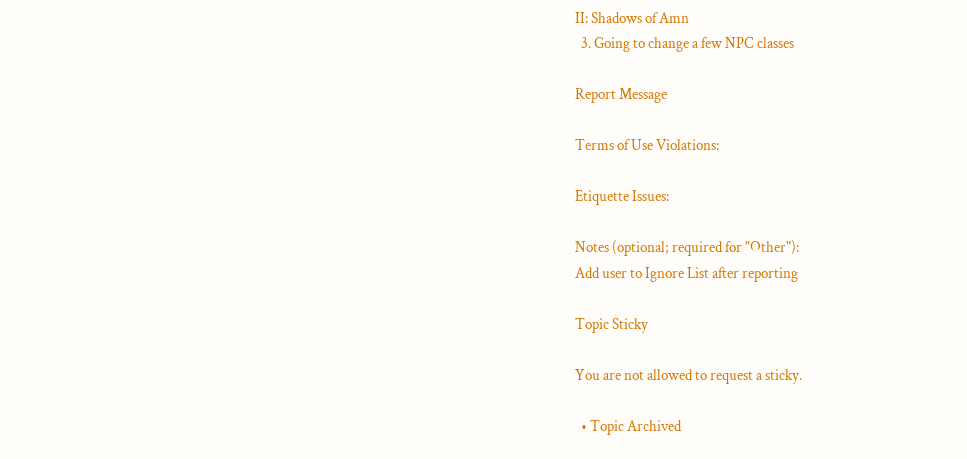II: Shadows of Amn
  3. Going to change a few NPC classes

Report Message

Terms of Use Violations:

Etiquette Issues:

Notes (optional; required for "Other"):
Add user to Ignore List after reporting

Topic Sticky

You are not allowed to request a sticky.

  • Topic Archived